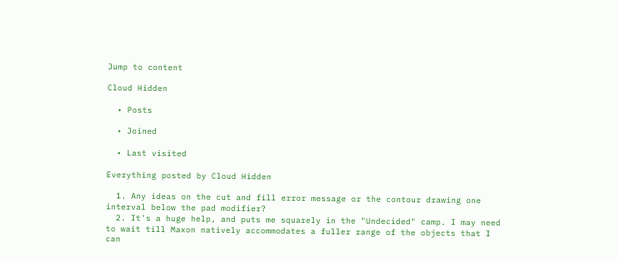Jump to content

Cloud Hidden

  • Posts

  • Joined

  • Last visited

Everything posted by Cloud Hidden

  1. Any ideas on the cut and fill error message or the contour drawing one interval below the pad modifier?
  2. It's a huge help, and puts me squarely in the "Undecided" camp. I may need to wait till Maxon natively accommodates a fuller range of the objects that I can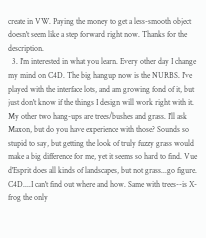create in VW. Paying the money to get a less-smooth object doesn't seem like a step forward right now. Thanks for the description.
  3. I'm interested in what you learn. Every other day I change my mind on C4D. The big hangup now is the NURBS. I've played with the interface lots, and am growing fond of it, but just don't know if the things I design will work right with it. My other two hang-ups are trees/bushes and grass. I'll ask Maxon, but do you have experience with those? Sounds so stupid to say, but getting the look of truly fuzzy grass would make a big difference for me, yet it seems so hard to find. Vue d'Esprit does all kinds of landscapes, but not grass...go figure. C4D....I can't find out where and how. Same with trees--is X-frog the only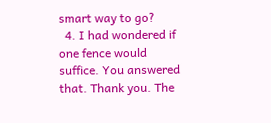smart way to go?
  4. I had wondered if one fence would suffice. You answered that. Thank you. The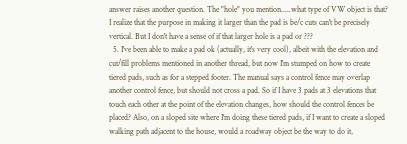answer raises another question. The "hole" you mention.....what type of VW object is that? I realize that the purpose in making it larger than the pad is be/c cuts can't be precisely vertical. But I don't have a sense of if that larger hole is a pad or ???
  5. I've been able to make a pad ok (actually, it's very cool), albeit with the elevation and cut/fill problems mentioned in another thread, but now I'm stumped on how to create tiered pads, such as for a stepped footer. The manual says a control fence may overlap another control fence, but should not cross a pad. So if I have 3 pads at 3 elevations that touch each other at the point of the elevation changes, how should the control fences be placed? Also, on a sloped site where I'm doing these tiered pads, if I want to create a sloped walking path adjacent to the house, would a roadway object be the way to do it,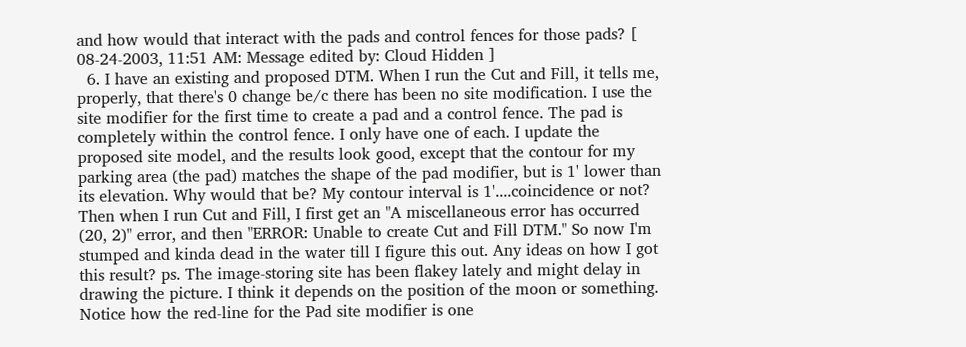and how would that interact with the pads and control fences for those pads? [ 08-24-2003, 11:51 AM: Message edited by: Cloud Hidden ]
  6. I have an existing and proposed DTM. When I run the Cut and Fill, it tells me, properly, that there's 0 change be/c there has been no site modification. I use the site modifier for the first time to create a pad and a control fence. The pad is completely within the control fence. I only have one of each. I update the proposed site model, and the results look good, except that the contour for my parking area (the pad) matches the shape of the pad modifier, but is 1' lower than its elevation. Why would that be? My contour interval is 1'....coincidence or not? Then when I run Cut and Fill, I first get an "A miscellaneous error has occurred (20, 2)" error, and then "ERROR: Unable to create Cut and Fill DTM." So now I'm stumped and kinda dead in the water till I figure this out. Any ideas on how I got this result? ps. The image-storing site has been flakey lately and might delay in drawing the picture. I think it depends on the position of the moon or something. Notice how the red-line for the Pad site modifier is one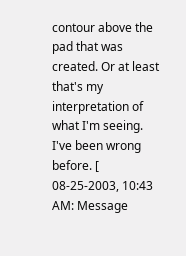contour above the pad that was created. Or at least that's my interpretation of what I'm seeing. I've been wrong before. [ 08-25-2003, 10:43 AM: Message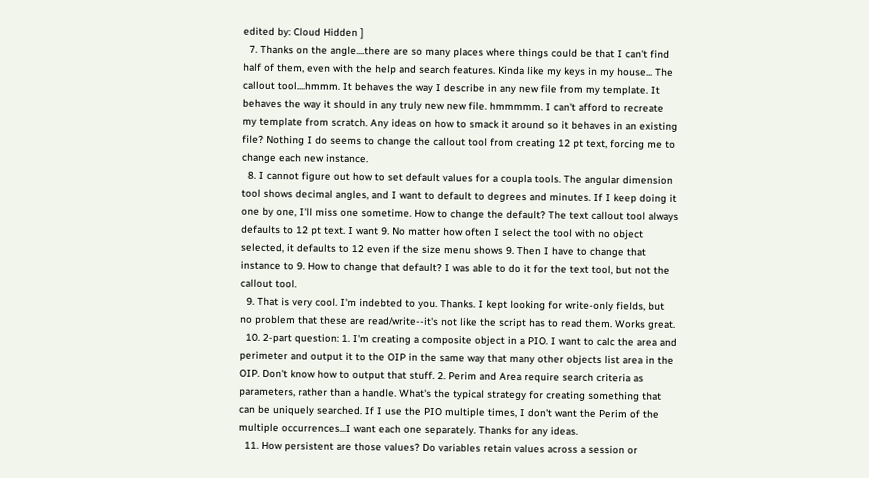edited by: Cloud Hidden ]
  7. Thanks on the angle....there are so many places where things could be that I can't find half of them, even with the help and search features. Kinda like my keys in my house... The callout tool....hmmm. It behaves the way I describe in any new file from my template. It behaves the way it should in any truly new new file. hmmmmm. I can't afford to recreate my template from scratch. Any ideas on how to smack it around so it behaves in an existing file? Nothing I do seems to change the callout tool from creating 12 pt text, forcing me to change each new instance.
  8. I cannot figure out how to set default values for a coupla tools. The angular dimension tool shows decimal angles, and I want to default to degrees and minutes. If I keep doing it one by one, I'll miss one sometime. How to change the default? The text callout tool always defaults to 12 pt text. I want 9. No matter how often I select the tool with no object selected, it defaults to 12 even if the size menu shows 9. Then I have to change that instance to 9. How to change that default? I was able to do it for the text tool, but not the callout tool.
  9. That is very cool. I'm indebted to you. Thanks. I kept looking for write-only fields, but no problem that these are read/write--it's not like the script has to read them. Works great.
  10. 2-part question: 1. I'm creating a composite object in a PIO. I want to calc the area and perimeter and output it to the OIP in the same way that many other objects list area in the OIP. Don't know how to output that stuff. 2. Perim and Area require search criteria as parameters, rather than a handle. What's the typical strategy for creating something that can be uniquely searched. If I use the PIO multiple times, I don't want the Perim of the multiple occurrences...I want each one separately. Thanks for any ideas.
  11. How persistent are those values? Do variables retain values across a session or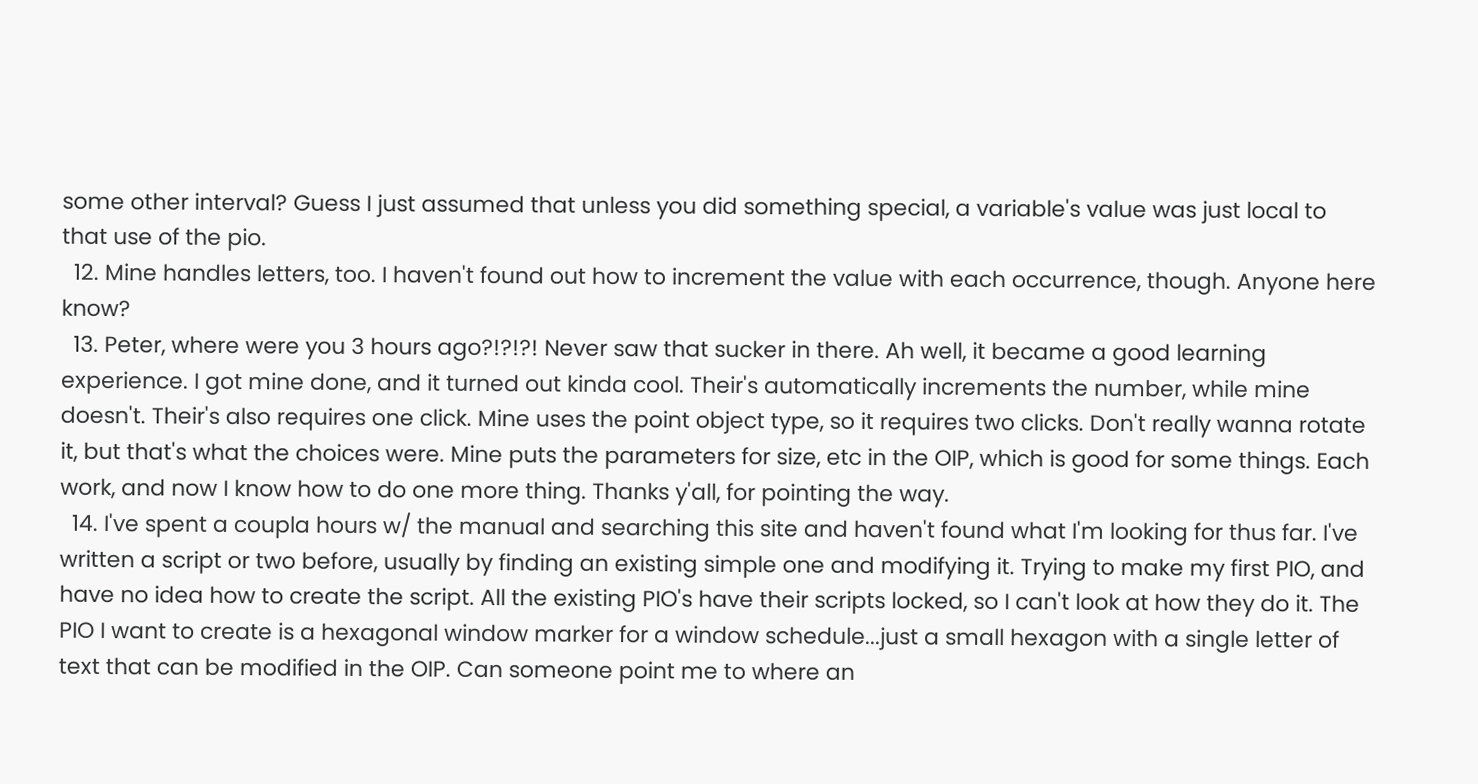some other interval? Guess I just assumed that unless you did something special, a variable's value was just local to that use of the pio.
  12. Mine handles letters, too. I haven't found out how to increment the value with each occurrence, though. Anyone here know?
  13. Peter, where were you 3 hours ago?!?!?! Never saw that sucker in there. Ah well, it became a good learning experience. I got mine done, and it turned out kinda cool. Their's automatically increments the number, while mine doesn't. Their's also requires one click. Mine uses the point object type, so it requires two clicks. Don't really wanna rotate it, but that's what the choices were. Mine puts the parameters for size, etc in the OIP, which is good for some things. Each work, and now I know how to do one more thing. Thanks y'all, for pointing the way.
  14. I've spent a coupla hours w/ the manual and searching this site and haven't found what I'm looking for thus far. I've written a script or two before, usually by finding an existing simple one and modifying it. Trying to make my first PIO, and have no idea how to create the script. All the existing PIO's have their scripts locked, so I can't look at how they do it. The PIO I want to create is a hexagonal window marker for a window schedule...just a small hexagon with a single letter of text that can be modified in the OIP. Can someone point me to where an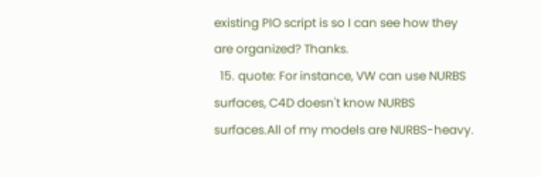existing PIO script is so I can see how they are organized? Thanks.
  15. quote: For instance, VW can use NURBS surfaces, C4D doesn't know NURBS surfaces.All of my models are NURBS-heavy.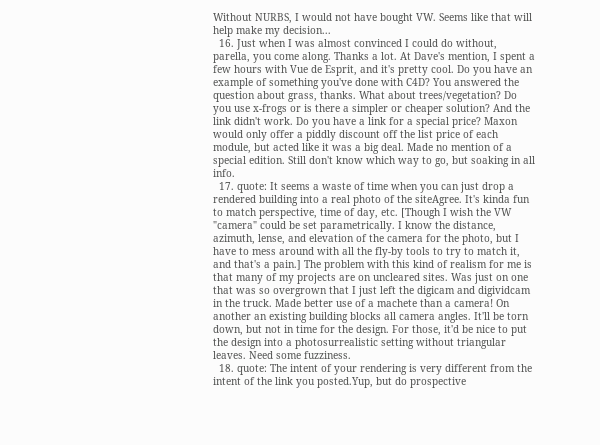Without NURBS, I would not have bought VW. Seems like that will help make my decision...
  16. Just when I was almost convinced I could do without, parella, you come along. Thanks a lot. At Dave's mention, I spent a few hours with Vue de Esprit, and it's pretty cool. Do you have an example of something you've done with C4D? You answered the question about grass, thanks. What about trees/vegetation? Do you use x-frogs or is there a simpler or cheaper solution? And the link didn't work. Do you have a link for a special price? Maxon would only offer a piddly discount off the list price of each module, but acted like it was a big deal. Made no mention of a special edition. Still don't know which way to go, but soaking in all info.
  17. quote: It seems a waste of time when you can just drop a rendered building into a real photo of the siteAgree. It's kinda fun to match perspective, time of day, etc. [Though I wish the VW "camera" could be set parametrically. I know the distance, azimuth, lense, and elevation of the camera for the photo, but I have to mess around with all the fly-by tools to try to match it, and that's a pain.] The problem with this kind of realism for me is that many of my projects are on uncleared sites. Was just on one that was so overgrown that I just left the digicam and digividcam in the truck. Made better use of a machete than a camera! On another an existing building blocks all camera angles. It'll be torn down, but not in time for the design. For those, it'd be nice to put the design into a photosurrealistic setting without triangular leaves. Need some fuzziness.
  18. quote: The intent of your rendering is very different from the intent of the link you posted.Yup, but do prospective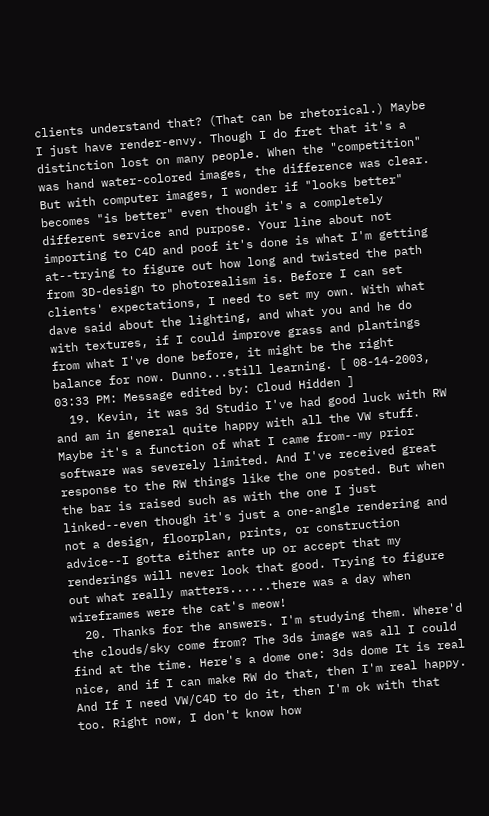clients understand that? (That can be rhetorical.) Maybe I just have render-envy. Though I do fret that it's a distinction lost on many people. When the "competition" was hand water-colored images, the difference was clear. But with computer images, I wonder if "looks better" becomes "is better" even though it's a completely different service and purpose. Your line about not importing to C4D and poof it's done is what I'm getting at--trying to figure out how long and twisted the path from 3D-design to photorealism is. Before I can set clients' expectations, I need to set my own. With what dave said about the lighting, and what you and he do with textures, if I could improve grass and plantings from what I've done before, it might be the right balance for now. Dunno...still learning. [ 08-14-2003, 03:33 PM: Message edited by: Cloud Hidden ]
  19. Kevin, it was 3d Studio I've had good luck with RW and am in general quite happy with all the VW stuff. Maybe it's a function of what I came from--my prior software was severely limited. And I've received great response to the RW things like the one posted. But when the bar is raised such as with the one I just linked--even though it's just a one-angle rendering and not a design, floorplan, prints, or construction advice--I gotta either ante up or accept that my renderings will never look that good. Trying to figure out what really matters......there was a day when wireframes were the cat's meow!
  20. Thanks for the answers. I'm studying them. Where'd the clouds/sky come from? The 3ds image was all I could find at the time. Here's a dome one: 3ds dome It is real nice, and if I can make RW do that, then I'm real happy. And If I need VW/C4D to do it, then I'm ok with that too. Right now, I don't know how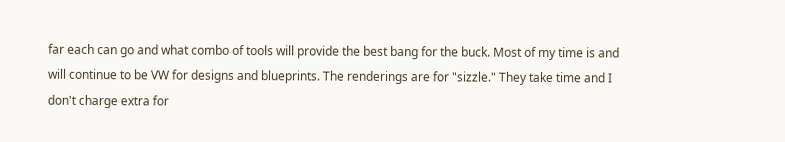far each can go and what combo of tools will provide the best bang for the buck. Most of my time is and will continue to be VW for designs and blueprints. The renderings are for "sizzle." They take time and I don't charge extra for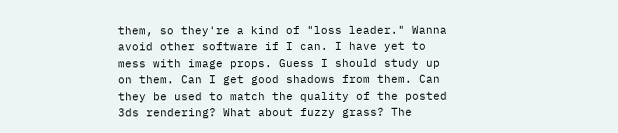them, so they're a kind of "loss leader." Wanna avoid other software if I can. I have yet to mess with image props. Guess I should study up on them. Can I get good shadows from them. Can they be used to match the quality of the posted 3ds rendering? What about fuzzy grass? The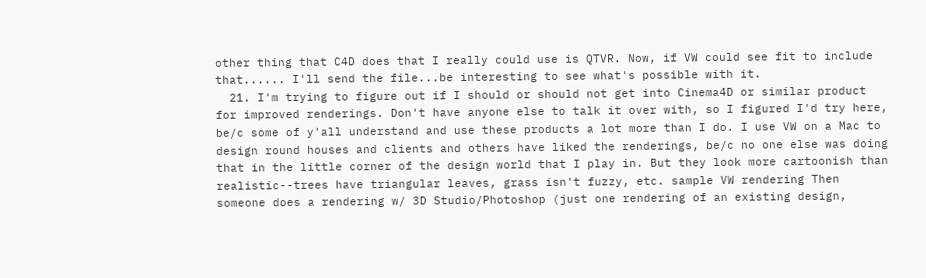other thing that C4D does that I really could use is QTVR. Now, if VW could see fit to include that...... I'll send the file...be interesting to see what's possible with it.
  21. I'm trying to figure out if I should or should not get into Cinema4D or similar product for improved renderings. Don't have anyone else to talk it over with, so I figured I'd try here, be/c some of y'all understand and use these products a lot more than I do. I use VW on a Mac to design round houses and clients and others have liked the renderings, be/c no one else was doing that in the little corner of the design world that I play in. But they look more cartoonish than realistic--trees have triangular leaves, grass isn't fuzzy, etc. sample VW rendering Then someone does a rendering w/ 3D Studio/Photoshop (just one rendering of an existing design,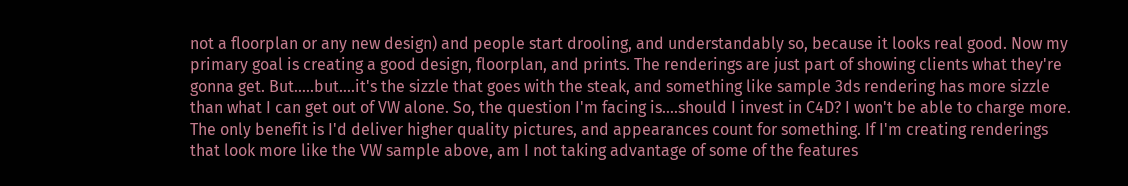not a floorplan or any new design) and people start drooling, and understandably so, because it looks real good. Now my primary goal is creating a good design, floorplan, and prints. The renderings are just part of showing clients what they're gonna get. But.....but....it's the sizzle that goes with the steak, and something like sample 3ds rendering has more sizzle than what I can get out of VW alone. So, the question I'm facing is....should I invest in C4D? I won't be able to charge more. The only benefit is I'd deliver higher quality pictures, and appearances count for something. If I'm creating renderings that look more like the VW sample above, am I not taking advantage of some of the features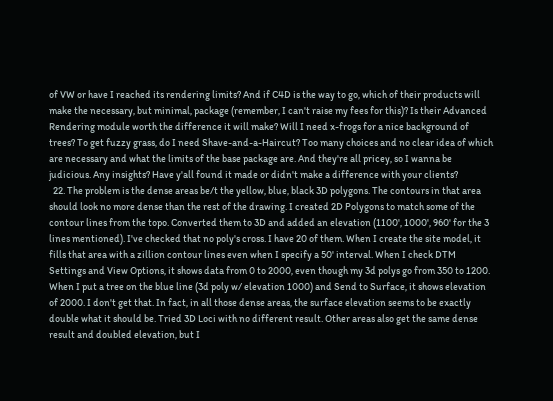of VW or have I reached its rendering limits? And if C4D is the way to go, which of their products will make the necessary, but minimal, package (remember, I can't raise my fees for this)? Is their Advanced Rendering module worth the difference it will make? Will I need x-frogs for a nice background of trees? To get fuzzy grass, do I need Shave-and-a-Haircut? Too many choices and no clear idea of which are necessary and what the limits of the base package are. And they're all pricey, so I wanna be judicious. Any insights? Have y'all found it made or didn't make a difference with your clients?
  22. The problem is the dense areas be/t the yellow, blue, black 3D polygons. The contours in that area should look no more dense than the rest of the drawing. I created 2D Polygons to match some of the contour lines from the topo. Converted them to 3D and added an elevation (1100', 1000', 960' for the 3 lines mentioned). I've checked that no poly's cross. I have 20 of them. When I create the site model, it fills that area with a zillion contour lines even when I specify a 50' interval. When I check DTM Settings and View Options, it shows data from 0 to 2000, even though my 3d polys go from 350 to 1200. When I put a tree on the blue line (3d poly w/ elevation 1000) and Send to Surface, it shows elevation of 2000. I don't get that. In fact, in all those dense areas, the surface elevation seems to be exactly double what it should be. Tried 3D Loci with no different result. Other areas also get the same dense result and doubled elevation, but I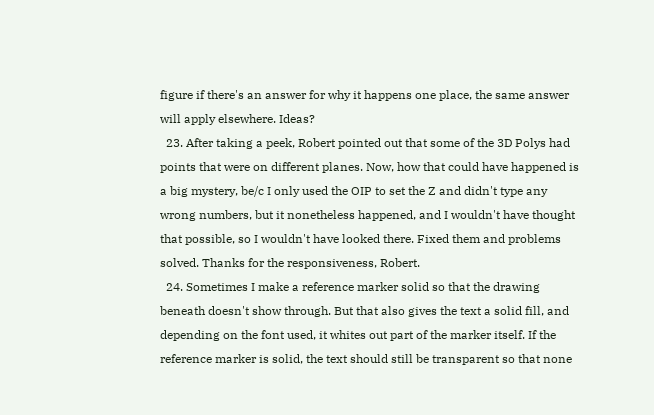figure if there's an answer for why it happens one place, the same answer will apply elsewhere. Ideas?
  23. After taking a peek, Robert pointed out that some of the 3D Polys had points that were on different planes. Now, how that could have happened is a big mystery, be/c I only used the OIP to set the Z and didn't type any wrong numbers, but it nonetheless happened, and I wouldn't have thought that possible, so I wouldn't have looked there. Fixed them and problems solved. Thanks for the responsiveness, Robert.
  24. Sometimes I make a reference marker solid so that the drawing beneath doesn't show through. But that also gives the text a solid fill, and depending on the font used, it whites out part of the marker itself. If the reference marker is solid, the text should still be transparent so that none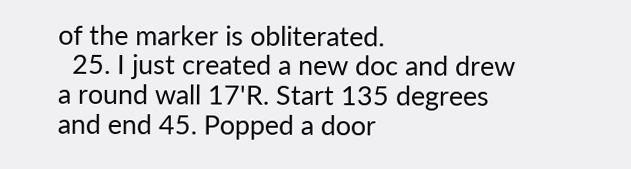of the marker is obliterated.
  25. I just created a new doc and drew a round wall 17'R. Start 135 degrees and end 45. Popped a door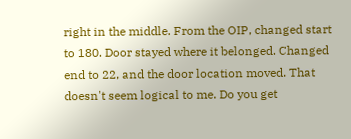right in the middle. From the OIP, changed start to 180. Door stayed where it belonged. Changed end to 22, and the door location moved. That doesn't seem logical to me. Do you get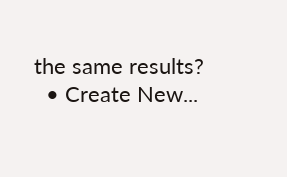the same results?
  • Create New...